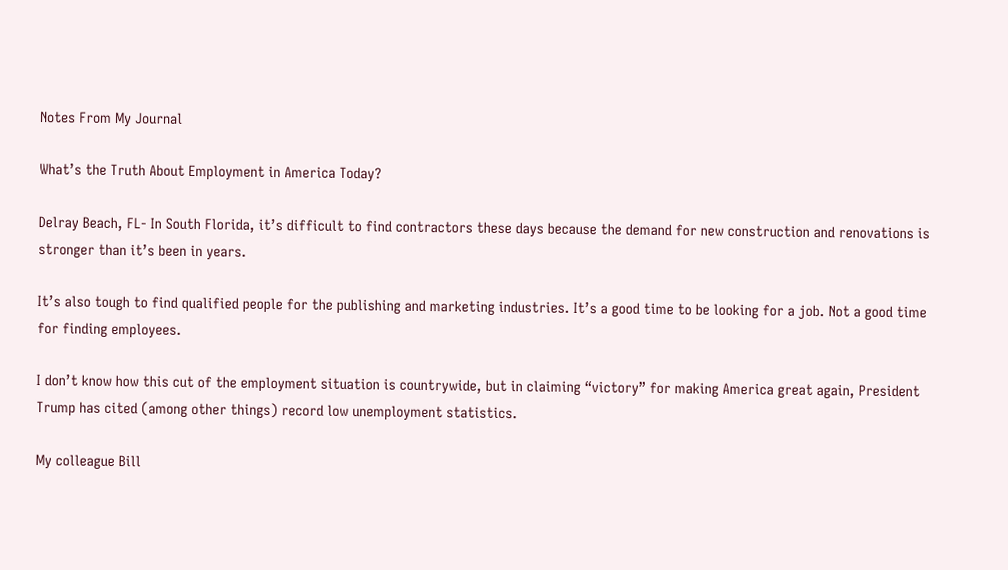Notes From My Journal

What’s the Truth About Employment in America Today?

Delray Beach, FL- In South Florida, it’s difficult to find contractors these days because the demand for new construction and renovations is stronger than it’s been in years.

It’s also tough to find qualified people for the publishing and marketing industries. It’s a good time to be looking for a job. Not a good time for finding employees.

I don’t know how this cut of the employment situation is countrywide, but in claiming “victory” for making America great again, President Trump has cited (among other things) record low unemployment statistics.

My colleague Bill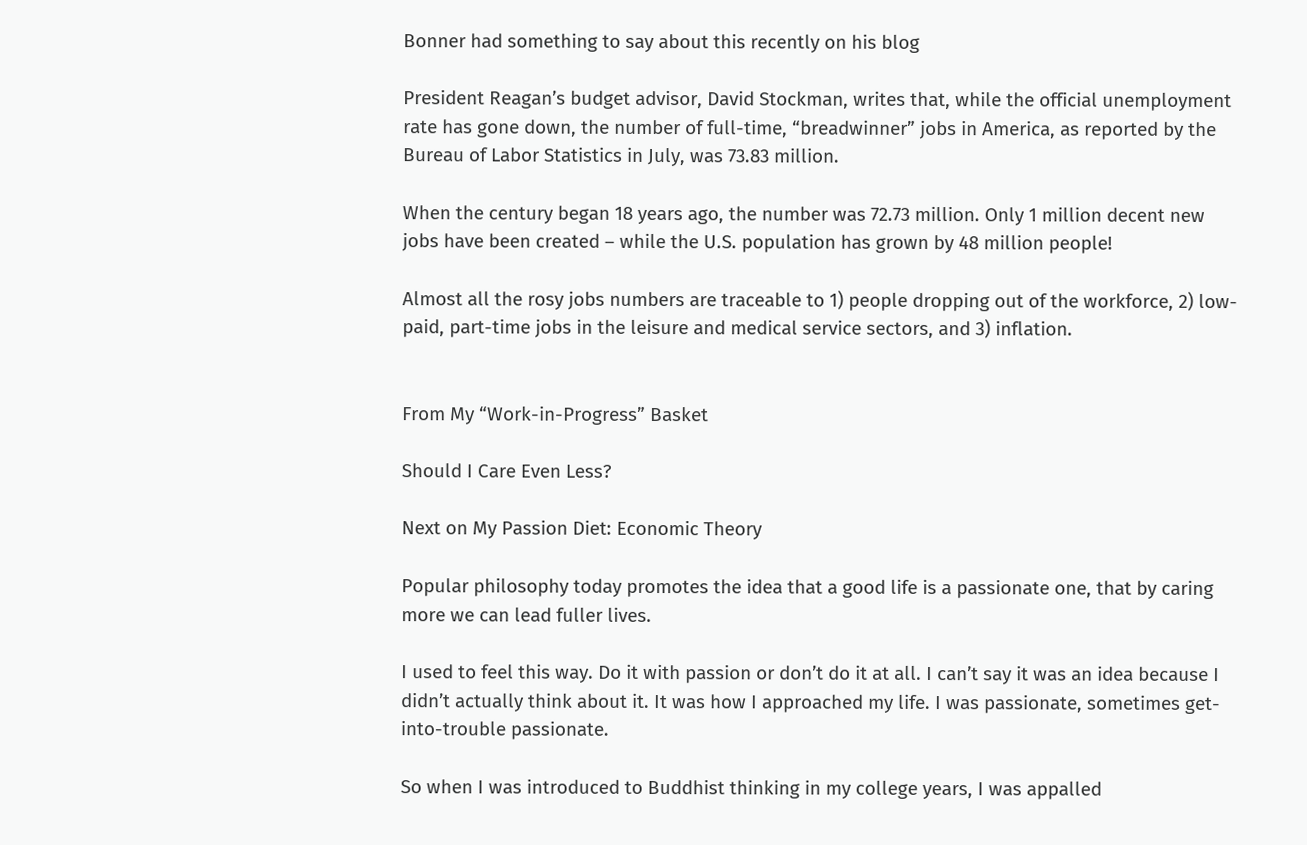Bonner had something to say about this recently on his blog

President Reagan’s budget advisor, David Stockman, writes that, while the official unemployment rate has gone down, the number of full-time, “breadwinner” jobs in America, as reported by the Bureau of Labor Statistics in July, was 73.83 million.

When the century began 18 years ago, the number was 72.73 million. Only 1 million decent new jobs have been created – while the U.S. population has grown by 48 million people!

Almost all the rosy jobs numbers are traceable to 1) people dropping out of the workforce, 2) low-paid, part-time jobs in the leisure and medical service sectors, and 3) inflation.


From My “Work-in-Progress” Basket

Should I Care Even Less?

Next on My Passion Diet: Economic Theory

Popular philosophy today promotes the idea that a good life is a passionate one, that by caring more we can lead fuller lives.

I used to feel this way. Do it with passion or don’t do it at all. I can’t say it was an idea because I didn’t actually think about it. It was how I approached my life. I was passionate, sometimes get-into-trouble passionate.

So when I was introduced to Buddhist thinking in my college years, I was appalled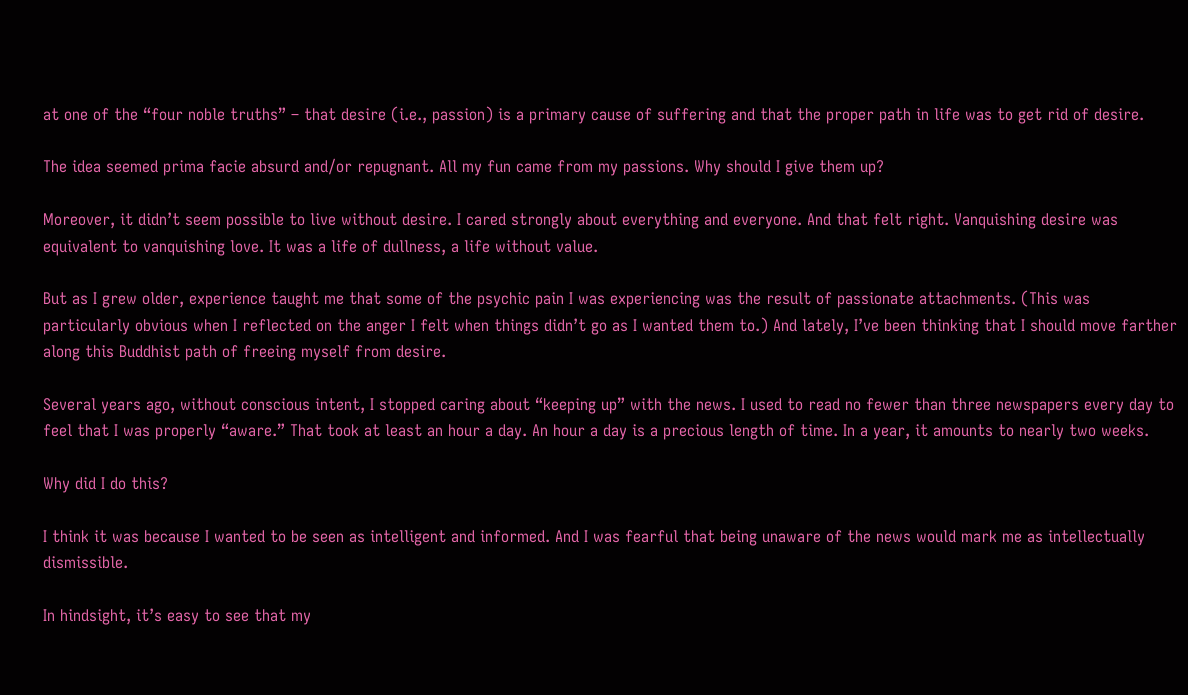at one of the “four noble truths” – that desire (i.e., passion) is a primary cause of suffering and that the proper path in life was to get rid of desire.

The idea seemed prima facie absurd and/or repugnant. All my fun came from my passions. Why should I give them up?

Moreover, it didn’t seem possible to live without desire. I cared strongly about everything and everyone. And that felt right. Vanquishing desire was equivalent to vanquishing love. It was a life of dullness, a life without value.

But as I grew older, experience taught me that some of the psychic pain I was experiencing was the result of passionate attachments. (This was particularly obvious when I reflected on the anger I felt when things didn’t go as I wanted them to.) And lately, I’ve been thinking that I should move farther along this Buddhist path of freeing myself from desire.

Several years ago, without conscious intent, I stopped caring about “keeping up” with the news. I used to read no fewer than three newspapers every day to feel that I was properly “aware.” That took at least an hour a day. An hour a day is a precious length of time. In a year, it amounts to nearly two weeks.

Why did I do this?

I think it was because I wanted to be seen as intelligent and informed. And I was fearful that being unaware of the news would mark me as intellectually dismissible.

In hindsight, it’s easy to see that my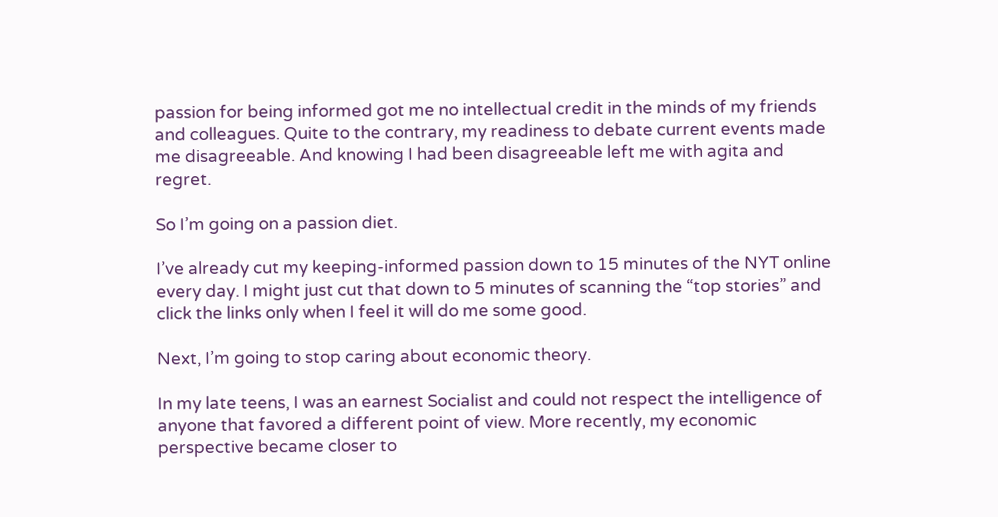passion for being informed got me no intellectual credit in the minds of my friends and colleagues. Quite to the contrary, my readiness to debate current events made me disagreeable. And knowing I had been disagreeable left me with agita and regret.

So I’m going on a passion diet.

I’ve already cut my keeping-informed passion down to 15 minutes of the NYT online every day. I might just cut that down to 5 minutes of scanning the “top stories” and click the links only when I feel it will do me some good.

Next, I’m going to stop caring about economic theory.

In my late teens, I was an earnest Socialist and could not respect the intelligence of anyone that favored a different point of view. More recently, my economic perspective became closer to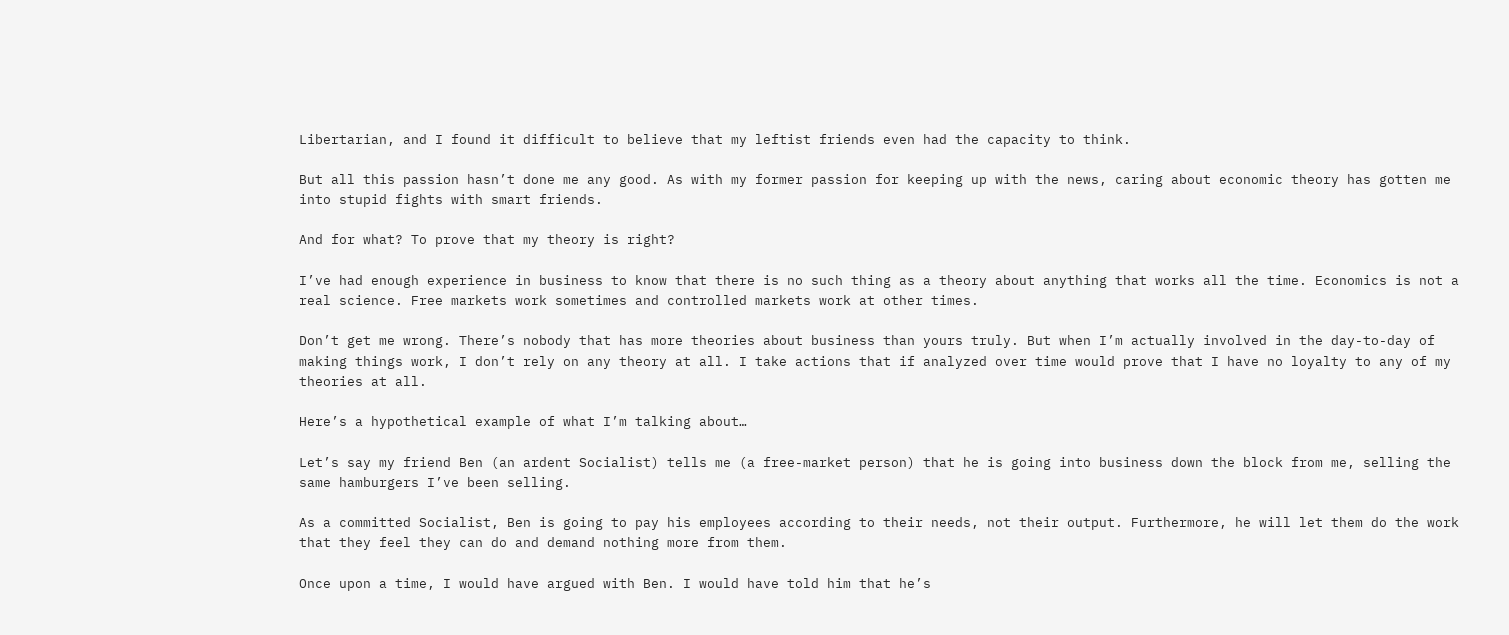Libertarian, and I found it difficult to believe that my leftist friends even had the capacity to think.

But all this passion hasn’t done me any good. As with my former passion for keeping up with the news, caring about economic theory has gotten me into stupid fights with smart friends.

And for what? To prove that my theory is right?

I’ve had enough experience in business to know that there is no such thing as a theory about anything that works all the time. Economics is not a real science. Free markets work sometimes and controlled markets work at other times.

Don’t get me wrong. There’s nobody that has more theories about business than yours truly. But when I’m actually involved in the day-to-day of making things work, I don’t rely on any theory at all. I take actions that if analyzed over time would prove that I have no loyalty to any of my theories at all.

Here’s a hypothetical example of what I’m talking about…

Let’s say my friend Ben (an ardent Socialist) tells me (a free-market person) that he is going into business down the block from me, selling the same hamburgers I’ve been selling.

As a committed Socialist, Ben is going to pay his employees according to their needs, not their output. Furthermore, he will let them do the work that they feel they can do and demand nothing more from them.

Once upon a time, I would have argued with Ben. I would have told him that he’s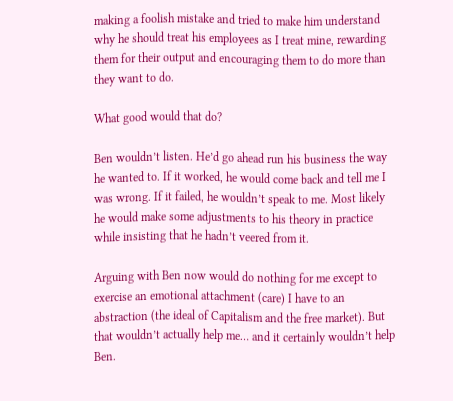making a foolish mistake and tried to make him understand why he should treat his employees as I treat mine, rewarding them for their output and encouraging them to do more than they want to do.

What good would that do?

Ben wouldn’t listen. He’d go ahead run his business the way he wanted to. If it worked, he would come back and tell me I was wrong. If it failed, he wouldn’t speak to me. Most likely he would make some adjustments to his theory in practice while insisting that he hadn’t veered from it.

Arguing with Ben now would do nothing for me except to exercise an emotional attachment (care) I have to an abstraction (the ideal of Capitalism and the free market). But that wouldn’t actually help me… and it certainly wouldn’t help Ben.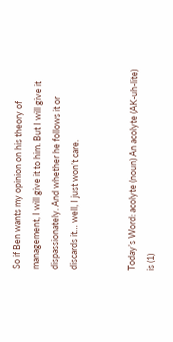So if Ben wants my opinion on his theory of management, I will give it to him. But I will give it dispassionately. And whether he follows it or discards it… well, I just won’t care.


Today’s Word: acolyte (noun) An acolyte (AK-uh-lite) is (1)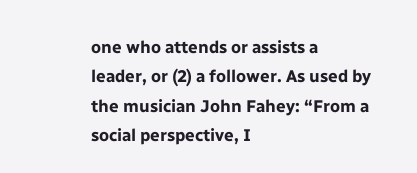one who attends or assists a leader, or (2) a follower. As used by the musician John Fahey: “From a social perspective, I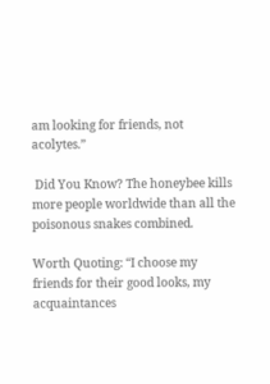am looking for friends, not acolytes.”

 Did You Know? The honeybee kills more people worldwide than all the poisonous snakes combined.

Worth Quoting: “I choose my friends for their good looks, my acquaintances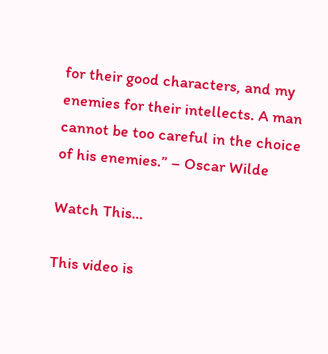for their good characters, and my enemies for their intellects. A man cannot be too careful in the choice of his enemies.” – Oscar Wilde

Watch This…

This video is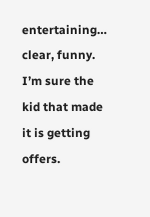entertaining… clear, funny. I’m sure the kid that made it is getting offers.